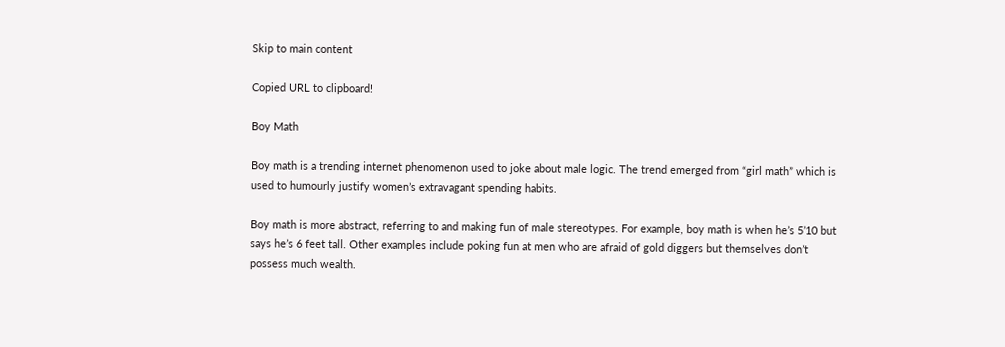Skip to main content

Copied URL to clipboard!

Boy Math

Boy math is a trending internet phenomenon used to joke about male logic. The trend emerged from “girl math” which is used to humourly justify women’s extravagant spending habits.

Boy math is more abstract, referring to and making fun of male stereotypes. For example, boy math is when he’s 5’10 but says he’s 6 feet tall. Other examples include poking fun at men who are afraid of gold diggers but themselves don’t possess much wealth.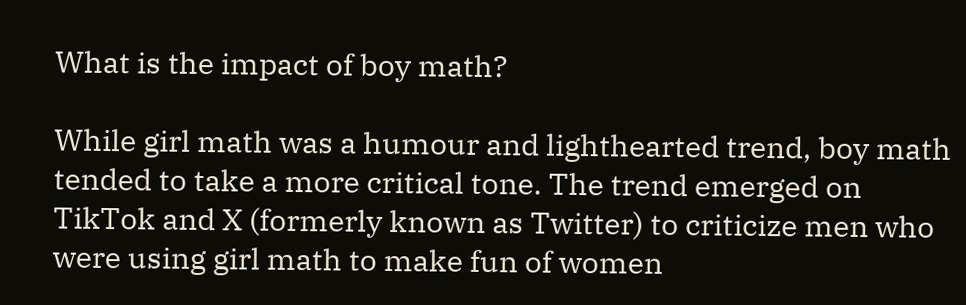What is the impact of boy math?

While girl math was a humour and lighthearted trend, boy math tended to take a more critical tone. The trend emerged on TikTok and X (formerly known as Twitter) to criticize men who were using girl math to make fun of women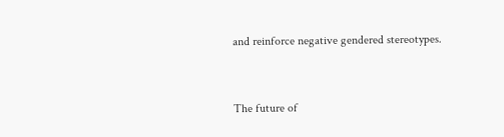and reinforce negative gendered stereotypes.


The future of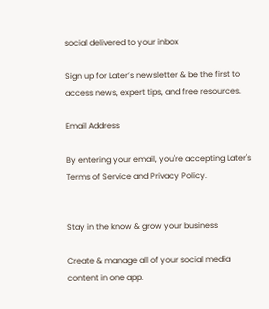social delivered to your inbox

Sign up for Later’s newsletter & be the first to access news, expert tips, and free resources.

Email Address

By entering your email, you're accepting Later's Terms of Service and Privacy Policy.


Stay in the know & grow your business

Create & manage all of your social media content in one app.